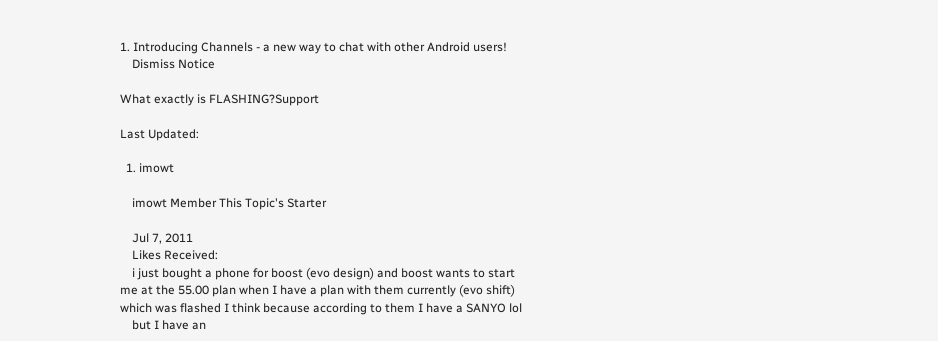1. Introducing Channels - a new way to chat with other Android users!
    Dismiss Notice

What exactly is FLASHING?Support

Last Updated:

  1. imowt

    imowt Member This Topic's Starter

    Jul 7, 2011
    Likes Received:
    i just bought a phone for boost (evo design) and boost wants to start me at the 55.00 plan when I have a plan with them currently (evo shift) which was flashed I think because according to them I have a SANYO lol
    but I have an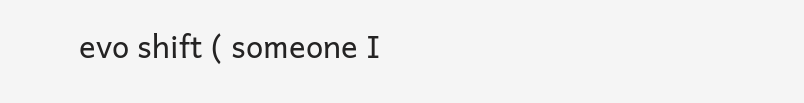evo shift ( someone I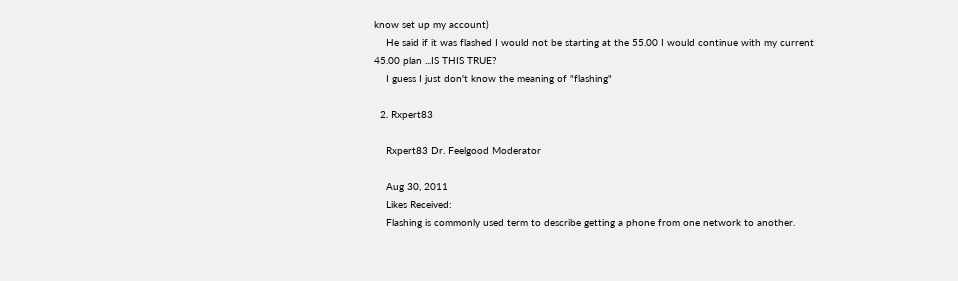know set up my account)
    He said if it was flashed I would not be starting at the 55.00 I would continue with my current 45.00 plan ...IS THIS TRUE?
    I guess I just don't know the meaning of "flashing"

  2. Rxpert83

    Rxpert83 Dr. Feelgood Moderator

    Aug 30, 2011
    Likes Received:
    Flashing is commonly used term to describe getting a phone from one network to another.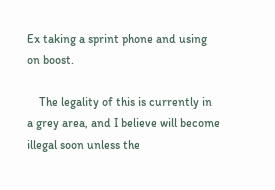Ex taking a sprint phone and using on boost.

    The legality of this is currently in a grey area, and I believe will become illegal soon unless the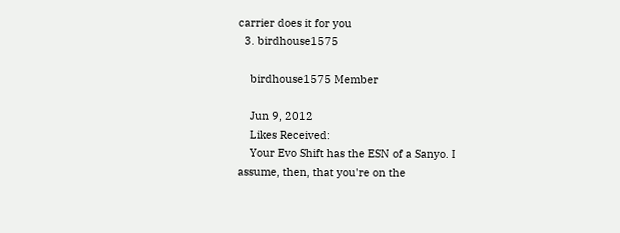carrier does it for you
  3. birdhouse1575

    birdhouse1575 Member

    Jun 9, 2012
    Likes Received:
    Your Evo Shift has the ESN of a Sanyo. I assume, then, that you're on the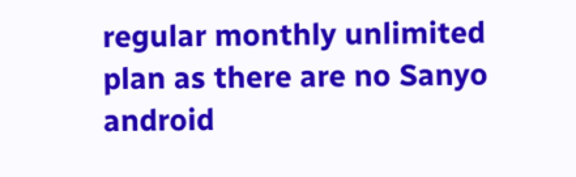regular monthly unlimited plan as there are no Sanyo android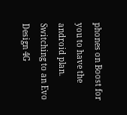phones on Boost for you to have the android plan. Switching to an Evo Design 4G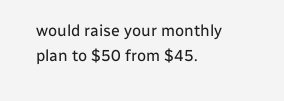would raise your monthly plan to $50 from $45.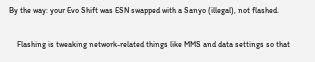By the way: your Evo Shift was ESN swapped with a Sanyo (illegal), not flashed.

    Flashing is tweaking network-related things like MMS and data settings so that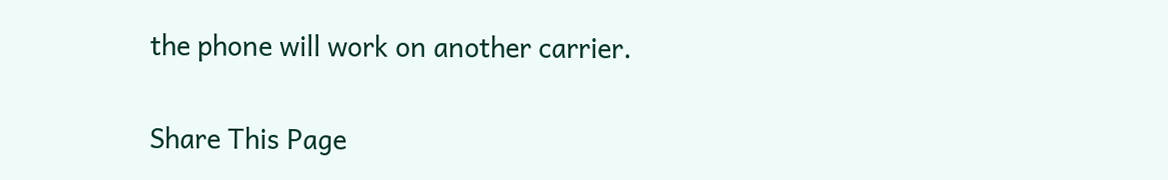the phone will work on another carrier.

Share This Page